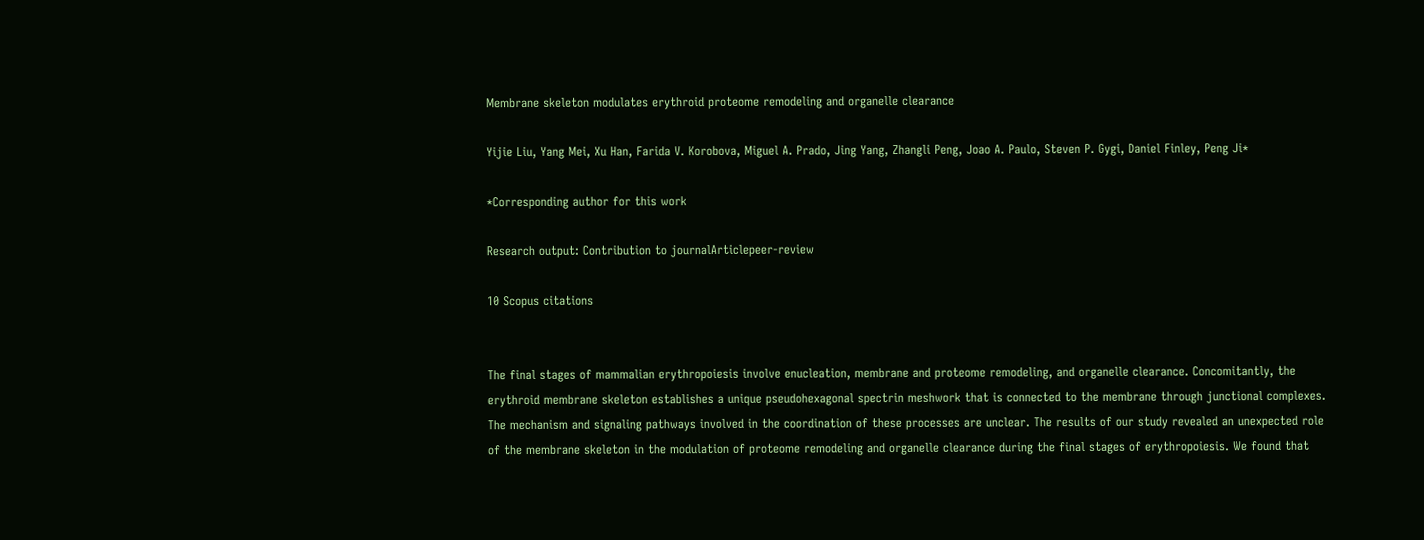Membrane skeleton modulates erythroid proteome remodeling and organelle clearance

Yijie Liu, Yang Mei, Xu Han, Farida V. Korobova, Miguel A. Prado, Jing Yang, Zhangli Peng, Joao A. Paulo, Steven P. Gygi, Daniel Finley, Peng Ji*

*Corresponding author for this work

Research output: Contribution to journalArticlepeer-review

10 Scopus citations


The final stages of mammalian erythropoiesis involve enucleation, membrane and proteome remodeling, and organelle clearance. Concomitantly, the erythroid membrane skeleton establishes a unique pseudohexagonal spectrin meshwork that is connected to the membrane through junctional complexes. The mechanism and signaling pathways involved in the coordination of these processes are unclear. The results of our study revealed an unexpected role of the membrane skeleton in the modulation of proteome remodeling and organelle clearance during the final stages of erythropoiesis. We found that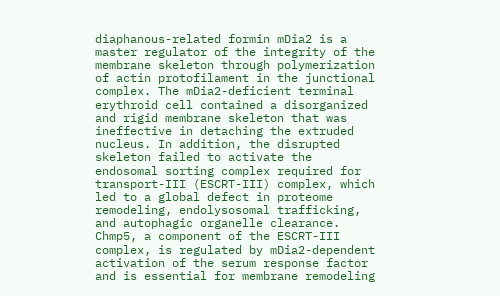diaphanous-related formin mDia2 is a master regulator of the integrity of the membrane skeleton through polymerization of actin protofilament in the junctional complex. The mDia2-deficient terminal erythroid cell contained a disorganized and rigid membrane skeleton that was ineffective in detaching the extruded nucleus. In addition, the disrupted skeleton failed to activate the endosomal sorting complex required for transport-III (ESCRT-III) complex, which led to a global defect in proteome remodeling, endolysosomal trafficking, and autophagic organelle clearance. Chmp5, a component of the ESCRT-III complex, is regulated by mDia2-dependent activation of the serum response factor and is essential for membrane remodeling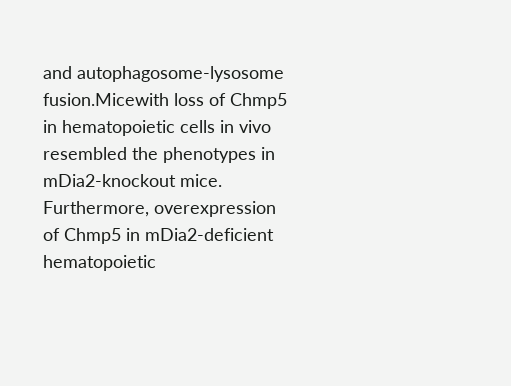and autophagosome-lysosome fusion.Micewith loss of Chmp5 in hematopoietic cells in vivo resembled the phenotypes in mDia2-knockout mice. Furthermore, overexpression of Chmp5 in mDia2-deficient hematopoietic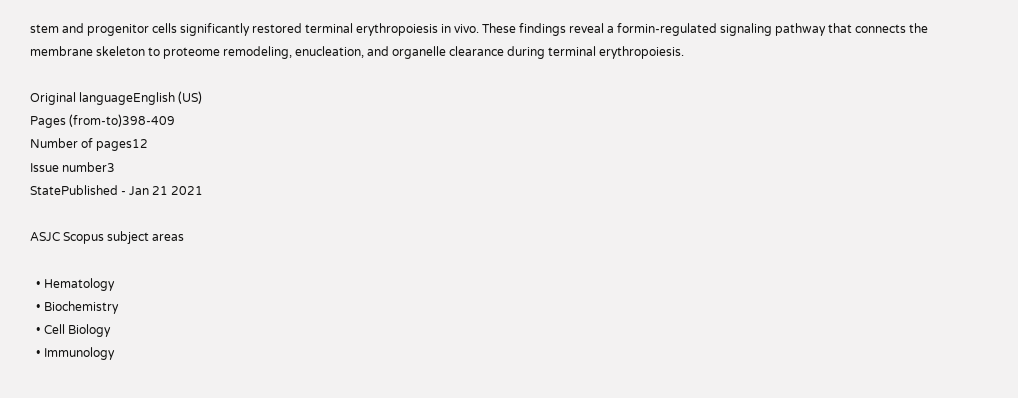stem and progenitor cells significantly restored terminal erythropoiesis in vivo. These findings reveal a formin-regulated signaling pathway that connects the membrane skeleton to proteome remodeling, enucleation, and organelle clearance during terminal erythropoiesis.

Original languageEnglish (US)
Pages (from-to)398-409
Number of pages12
Issue number3
StatePublished - Jan 21 2021

ASJC Scopus subject areas

  • Hematology
  • Biochemistry
  • Cell Biology
  • Immunology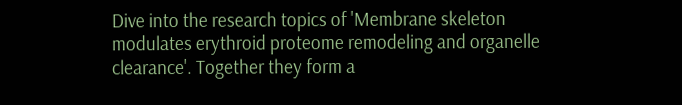Dive into the research topics of 'Membrane skeleton modulates erythroid proteome remodeling and organelle clearance'. Together they form a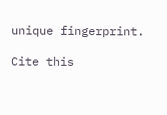unique fingerprint.

Cite this